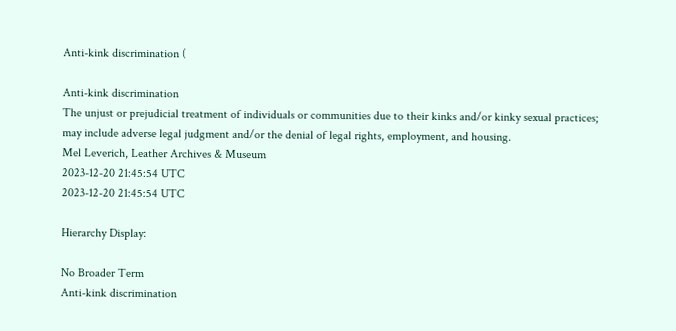Anti-kink discrimination (

Anti-kink discrimination
The unjust or prejudicial treatment of individuals or communities due to their kinks and/or kinky sexual practices; may include adverse legal judgment and/or the denial of legal rights, employment, and housing.
Mel Leverich, Leather Archives & Museum
2023-12-20 21:45:54 UTC
2023-12-20 21:45:54 UTC

Hierarchy Display:

No Broader Term
Anti-kink discrimination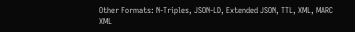Other Formats: N-Triples, JSON-LD, Extended JSON, TTL, XML, MARC XML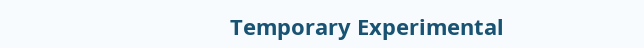Temporary Experimental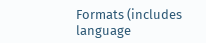Formats (includes language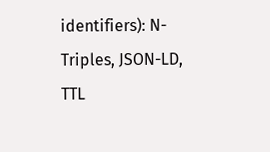identifiers): N-Triples, JSON-LD, TTL